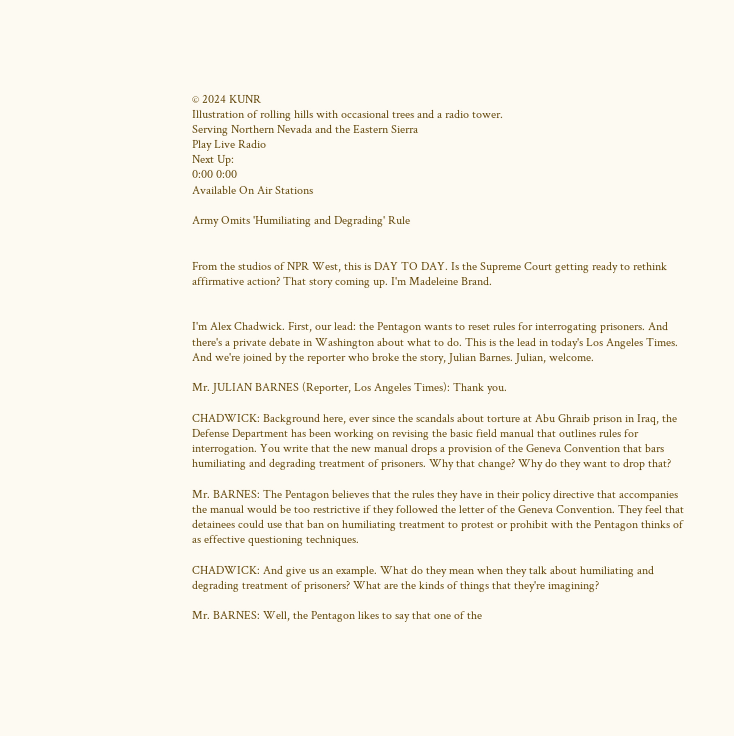© 2024 KUNR
Illustration of rolling hills with occasional trees and a radio tower.
Serving Northern Nevada and the Eastern Sierra
Play Live Radio
Next Up:
0:00 0:00
Available On Air Stations

Army Omits 'Humiliating and Degrading' Rule


From the studios of NPR West, this is DAY TO DAY. Is the Supreme Court getting ready to rethink affirmative action? That story coming up. I'm Madeleine Brand.


I'm Alex Chadwick. First, our lead: the Pentagon wants to reset rules for interrogating prisoners. And there's a private debate in Washington about what to do. This is the lead in today's Los Angeles Times. And we're joined by the reporter who broke the story, Julian Barnes. Julian, welcome.

Mr. JULIAN BARNES (Reporter, Los Angeles Times): Thank you.

CHADWICK: Background here, ever since the scandals about torture at Abu Ghraib prison in Iraq, the Defense Department has been working on revising the basic field manual that outlines rules for interrogation. You write that the new manual drops a provision of the Geneva Convention that bars humiliating and degrading treatment of prisoners. Why that change? Why do they want to drop that?

Mr. BARNES: The Pentagon believes that the rules they have in their policy directive that accompanies the manual would be too restrictive if they followed the letter of the Geneva Convention. They feel that detainees could use that ban on humiliating treatment to protest or prohibit with the Pentagon thinks of as effective questioning techniques.

CHADWICK: And give us an example. What do they mean when they talk about humiliating and degrading treatment of prisoners? What are the kinds of things that they're imagining?

Mr. BARNES: Well, the Pentagon likes to say that one of the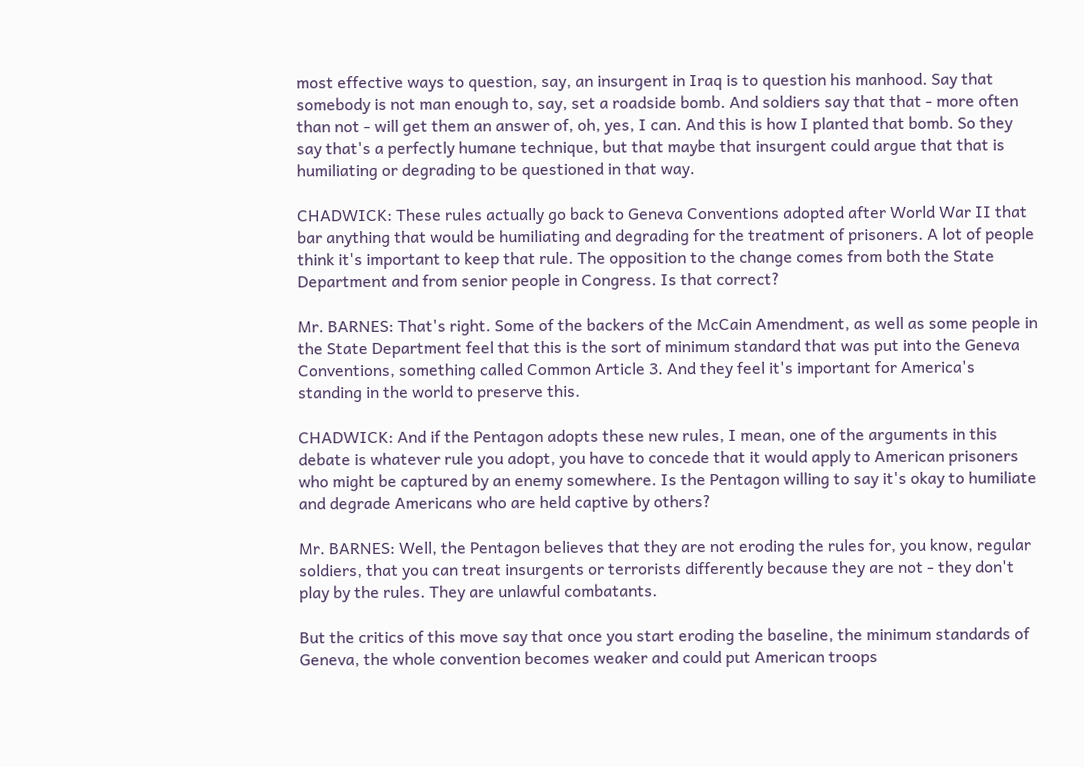most effective ways to question, say, an insurgent in Iraq is to question his manhood. Say that somebody is not man enough to, say, set a roadside bomb. And soldiers say that that - more often than not - will get them an answer of, oh, yes, I can. And this is how I planted that bomb. So they say that's a perfectly humane technique, but that maybe that insurgent could argue that that is humiliating or degrading to be questioned in that way.

CHADWICK: These rules actually go back to Geneva Conventions adopted after World War II that bar anything that would be humiliating and degrading for the treatment of prisoners. A lot of people think it's important to keep that rule. The opposition to the change comes from both the State Department and from senior people in Congress. Is that correct?

Mr. BARNES: That's right. Some of the backers of the McCain Amendment, as well as some people in the State Department feel that this is the sort of minimum standard that was put into the Geneva Conventions, something called Common Article 3. And they feel it's important for America's standing in the world to preserve this.

CHADWICK: And if the Pentagon adopts these new rules, I mean, one of the arguments in this debate is whatever rule you adopt, you have to concede that it would apply to American prisoners who might be captured by an enemy somewhere. Is the Pentagon willing to say it's okay to humiliate and degrade Americans who are held captive by others?

Mr. BARNES: Well, the Pentagon believes that they are not eroding the rules for, you know, regular soldiers, that you can treat insurgents or terrorists differently because they are not - they don't play by the rules. They are unlawful combatants.

But the critics of this move say that once you start eroding the baseline, the minimum standards of Geneva, the whole convention becomes weaker and could put American troops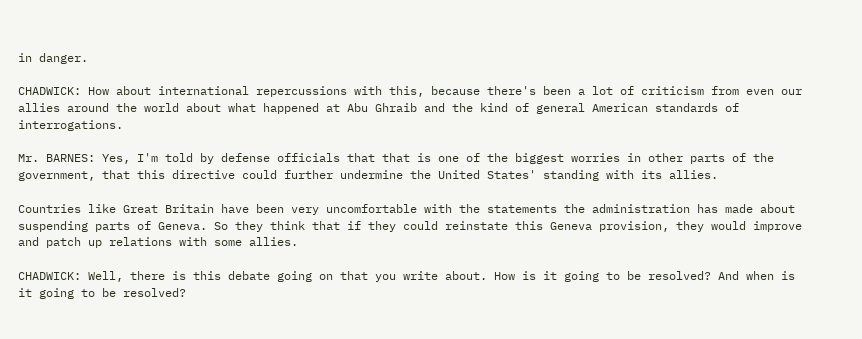in danger.

CHADWICK: How about international repercussions with this, because there's been a lot of criticism from even our allies around the world about what happened at Abu Ghraib and the kind of general American standards of interrogations.

Mr. BARNES: Yes, I'm told by defense officials that that is one of the biggest worries in other parts of the government, that this directive could further undermine the United States' standing with its allies.

Countries like Great Britain have been very uncomfortable with the statements the administration has made about suspending parts of Geneva. So they think that if they could reinstate this Geneva provision, they would improve and patch up relations with some allies.

CHADWICK: Well, there is this debate going on that you write about. How is it going to be resolved? And when is it going to be resolved?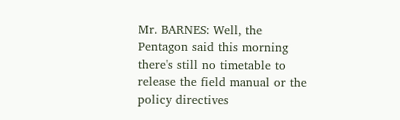Mr. BARNES: Well, the Pentagon said this morning there's still no timetable to release the field manual or the policy directives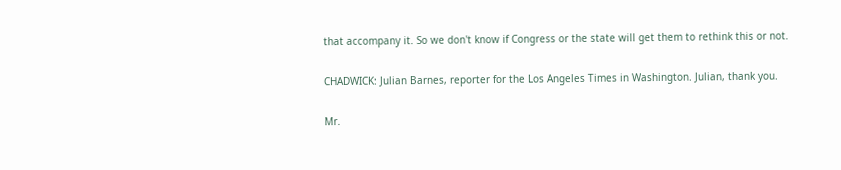that accompany it. So we don't know if Congress or the state will get them to rethink this or not.

CHADWICK: Julian Barnes, reporter for the Los Angeles Times in Washington. Julian, thank you.

Mr.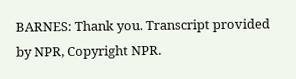BARNES: Thank you. Transcript provided by NPR, Copyright NPR.